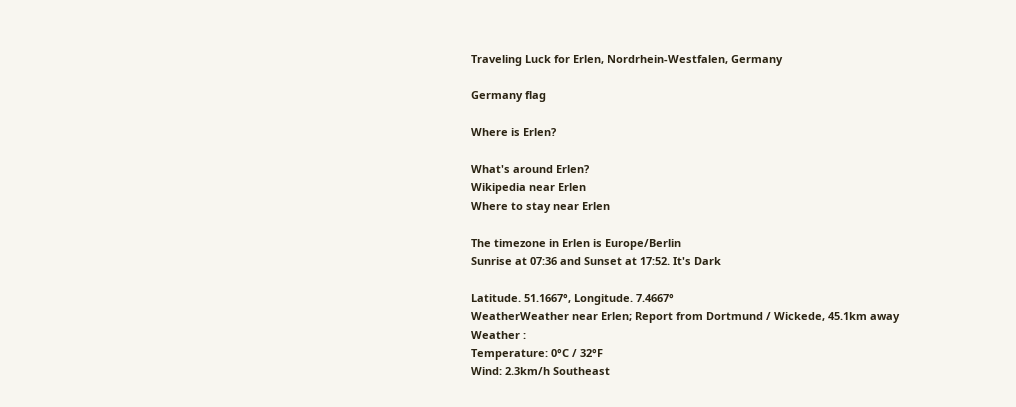Traveling Luck for Erlen, Nordrhein-Westfalen, Germany

Germany flag

Where is Erlen?

What's around Erlen?
Wikipedia near Erlen
Where to stay near Erlen

The timezone in Erlen is Europe/Berlin
Sunrise at 07:36 and Sunset at 17:52. It's Dark

Latitude. 51.1667°, Longitude. 7.4667°
WeatherWeather near Erlen; Report from Dortmund / Wickede, 45.1km away
Weather :
Temperature: 0°C / 32°F
Wind: 2.3km/h Southeast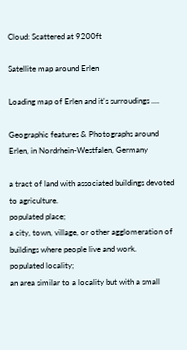Cloud: Scattered at 9200ft

Satellite map around Erlen

Loading map of Erlen and it's surroudings ....

Geographic features & Photographs around Erlen, in Nordrhein-Westfalen, Germany

a tract of land with associated buildings devoted to agriculture.
populated place;
a city, town, village, or other agglomeration of buildings where people live and work.
populated locality;
an area similar to a locality but with a small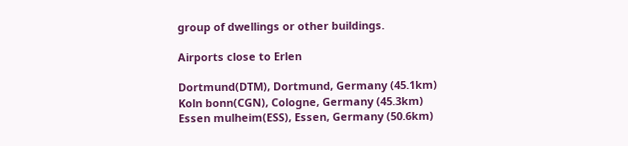group of dwellings or other buildings.

Airports close to Erlen

Dortmund(DTM), Dortmund, Germany (45.1km)
Koln bonn(CGN), Cologne, Germany (45.3km)
Essen mulheim(ESS), Essen, Germany (50.6km)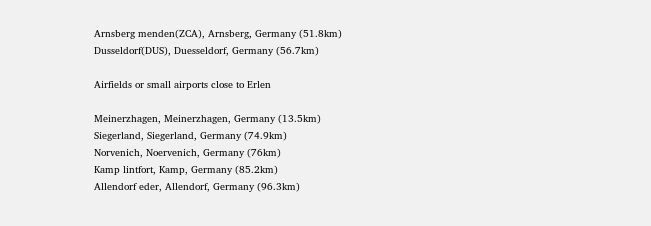Arnsberg menden(ZCA), Arnsberg, Germany (51.8km)
Dusseldorf(DUS), Duesseldorf, Germany (56.7km)

Airfields or small airports close to Erlen

Meinerzhagen, Meinerzhagen, Germany (13.5km)
Siegerland, Siegerland, Germany (74.9km)
Norvenich, Noervenich, Germany (76km)
Kamp lintfort, Kamp, Germany (85.2km)
Allendorf eder, Allendorf, Germany (96.3km)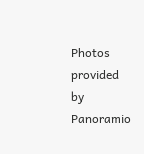Photos provided by Panoramio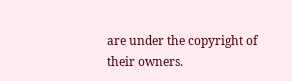are under the copyright of their owners.